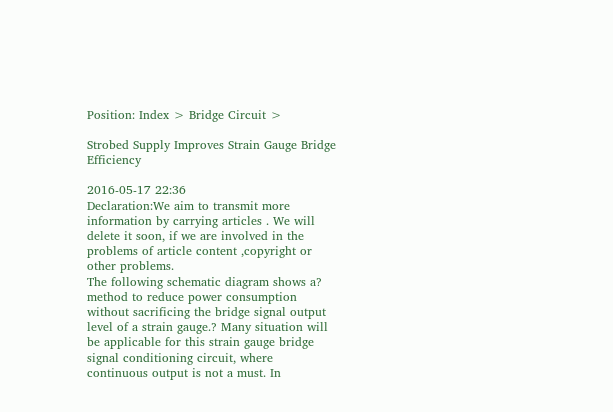Position: Index > Bridge Circuit >

Strobed Supply Improves Strain Gauge Bridge Efficiency

2016-05-17 22:36
Declaration:We aim to transmit more information by carrying articles . We will delete it soon, if we are involved in the problems of article content ,copyright or other problems.
The following schematic diagram shows a? method to reduce power consumption without sacrificing the bridge signal output level of a strain gauge.? Many situation will be applicable for this strain gauge bridge signal conditioning circuit, where continuous output is not a must. In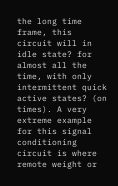the long time frame, this circuit will in idle state? for almost all the time, with only intermittent quick active states? (on times). A very extreme example for this signal conditioning circuit is where remote weight or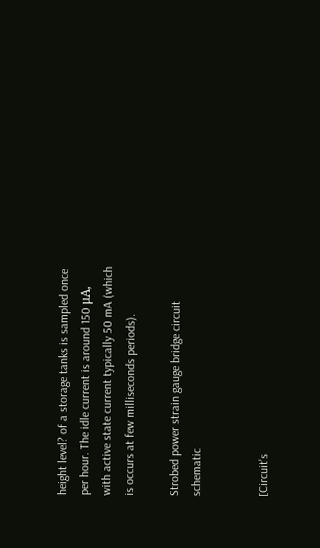height level? of a storage tanks is sampled once per hour. The idle current is around 150 μA, with active state current typically 50 mA (which is occurs at few milliseconds periods).

Strobed power strain gauge bridge circuit schematic


[Circuit's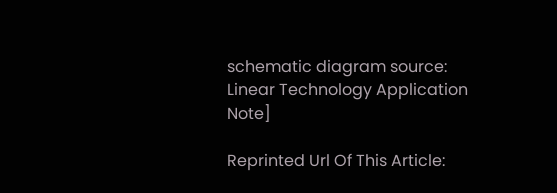schematic diagram source: Linear Technology Application Note]

Reprinted Url Of This Article: